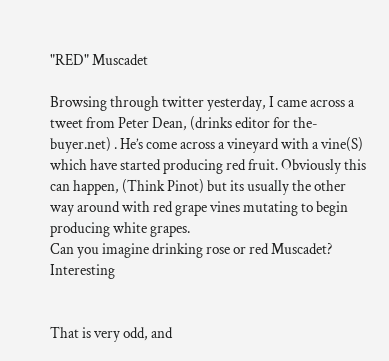"RED" Muscadet

Browsing through twitter yesterday, I came across a tweet from Peter Dean, (drinks editor for the-buyer.net) . He’s come across a vineyard with a vine(S) which have started producing red fruit. Obviously this can happen, (Think Pinot) but its usually the other way around with red grape vines mutating to begin producing white grapes.
Can you imagine drinking rose or red Muscadet? Interesting


That is very odd, and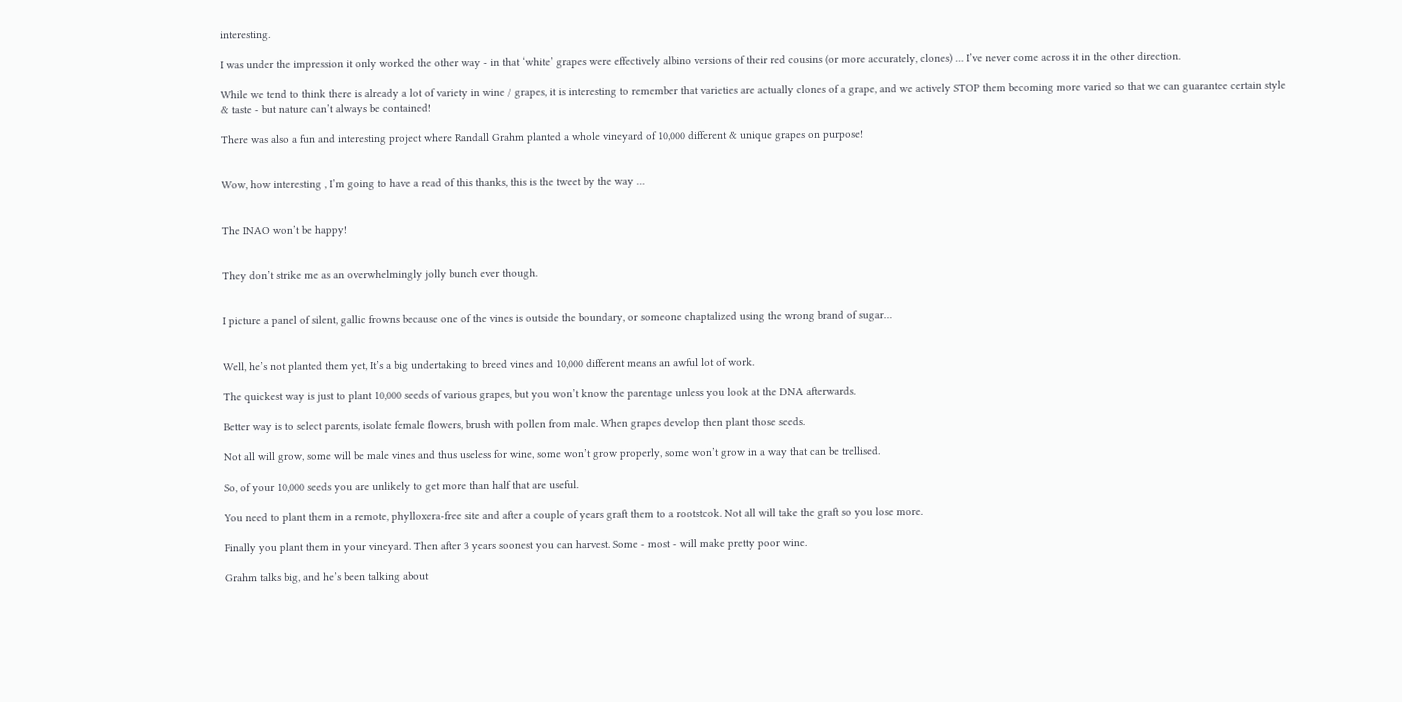interesting.

I was under the impression it only worked the other way - in that ‘white’ grapes were effectively albino versions of their red cousins (or more accurately, clones) … I’ve never come across it in the other direction.

While we tend to think there is already a lot of variety in wine / grapes, it is interesting to remember that varieties are actually clones of a grape, and we actively STOP them becoming more varied so that we can guarantee certain style & taste - but nature can’t always be contained!

There was also a fun and interesting project where Randall Grahm planted a whole vineyard of 10,000 different & unique grapes on purpose!


Wow, how interesting , I’m going to have a read of this thanks, this is the tweet by the way …


The INAO won’t be happy!


They don’t strike me as an overwhelmingly jolly bunch ever though.


I picture a panel of silent, gallic frowns because one of the vines is outside the boundary, or someone chaptalized using the wrong brand of sugar…


Well, he’s not planted them yet, It’s a big undertaking to breed vines and 10,000 different means an awful lot of work.

The quickest way is just to plant 10,000 seeds of various grapes, but you won’t know the parentage unless you look at the DNA afterwards.

Better way is to select parents, isolate female flowers, brush with pollen from male. When grapes develop then plant those seeds.

Not all will grow, some will be male vines and thus useless for wine, some won’t grow properly, some won’t grow in a way that can be trellised.

So, of your 10,000 seeds you are unlikely to get more than half that are useful.

You need to plant them in a remote, phylloxera-free site and after a couple of years graft them to a rootstcok. Not all will take the graft so you lose more.

Finally you plant them in your vineyard. Then after 3 years soonest you can harvest. Some - most - will make pretty poor wine.

Grahm talks big, and he’s been talking about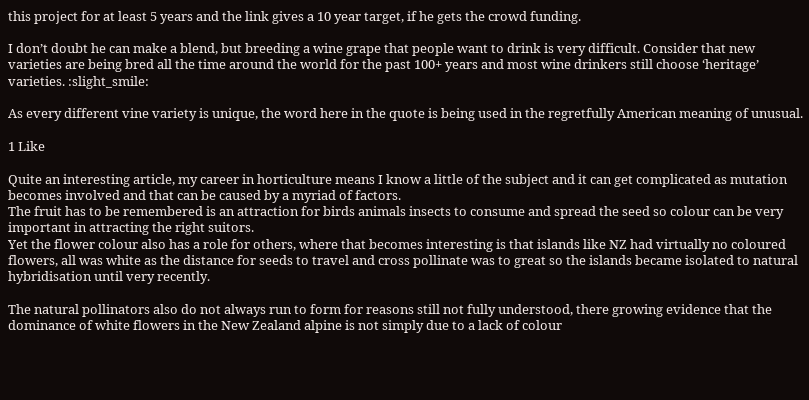this project for at least 5 years and the link gives a 10 year target, if he gets the crowd funding.

I don’t doubt he can make a blend, but breeding a wine grape that people want to drink is very difficult. Consider that new varieties are being bred all the time around the world for the past 100+ years and most wine drinkers still choose ‘heritage’ varieties. :slight_smile:

As every different vine variety is unique, the word here in the quote is being used in the regretfully American meaning of unusual.

1 Like

Quite an interesting article, my career in horticulture means I know a little of the subject and it can get complicated as mutation becomes involved and that can be caused by a myriad of factors.
The fruit has to be remembered is an attraction for birds animals insects to consume and spread the seed so colour can be very important in attracting the right suitors.
Yet the flower colour also has a role for others, where that becomes interesting is that islands like NZ had virtually no coloured flowers, all was white as the distance for seeds to travel and cross pollinate was to great so the islands became isolated to natural hybridisation until very recently.

The natural pollinators also do not always run to form for reasons still not fully understood, there growing evidence that the dominance of white flowers in the New Zealand alpine is not simply due to a lack of colour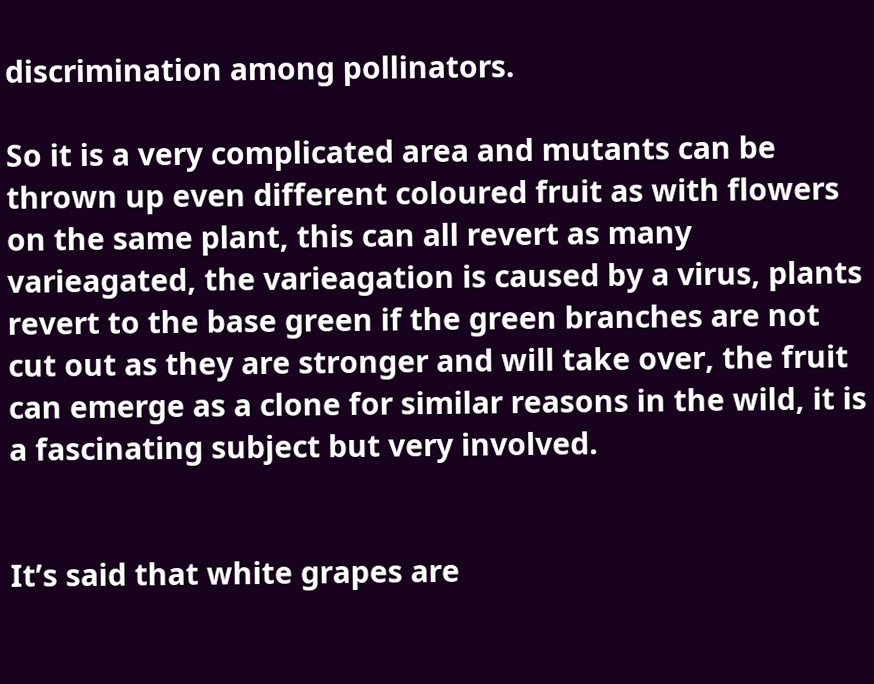discrimination among pollinators.

So it is a very complicated area and mutants can be thrown up even different coloured fruit as with flowers on the same plant, this can all revert as many varieagated, the varieagation is caused by a virus, plants revert to the base green if the green branches are not cut out as they are stronger and will take over, the fruit can emerge as a clone for similar reasons in the wild, it is a fascinating subject but very involved.


It’s said that white grapes are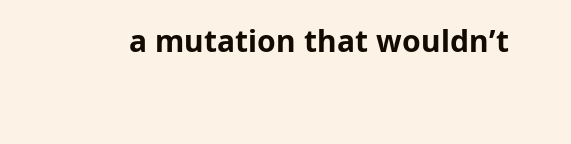a mutation that wouldn’t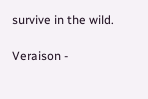survive in the wild.

Veraison -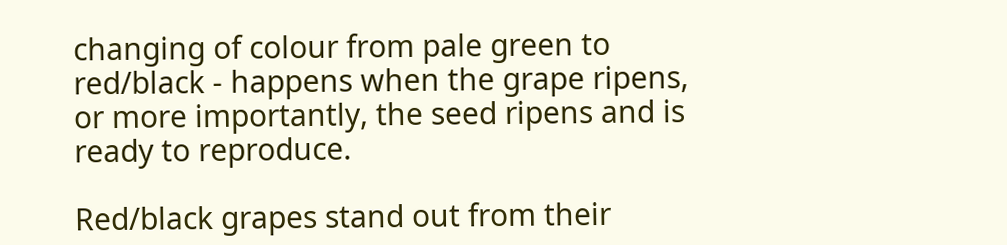changing of colour from pale green to red/black - happens when the grape ripens, or more importantly, the seed ripens and is ready to reproduce.

Red/black grapes stand out from their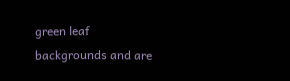green leaf backgrounds and are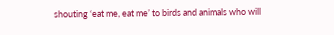shouting ‘eat me, eat me’ to birds and animals who will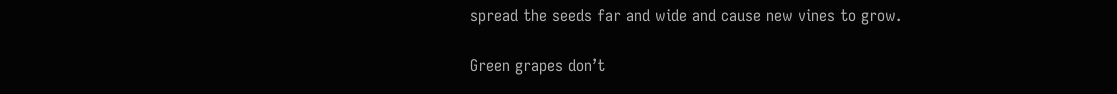spread the seeds far and wide and cause new vines to grow.

Green grapes don’t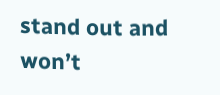stand out and won’t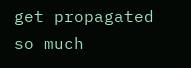get propagated so much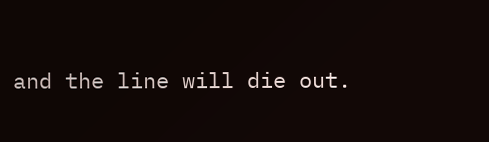and the line will die out.